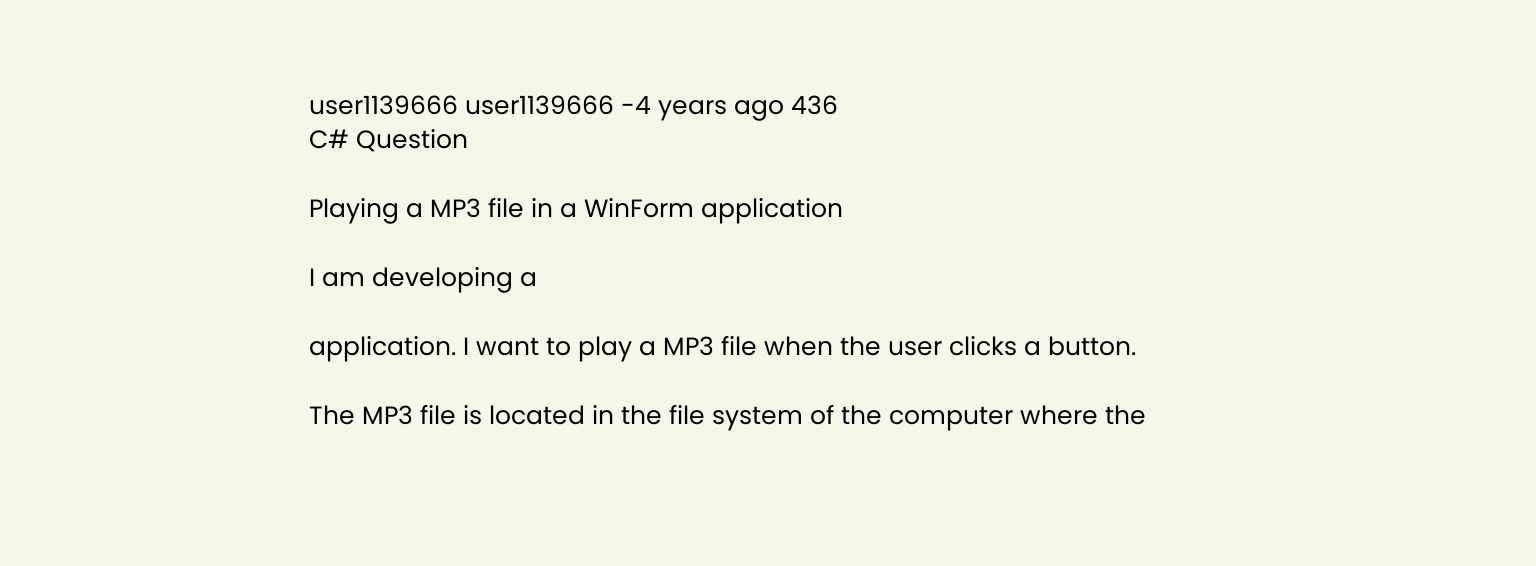user1139666 user1139666 -4 years ago 436
C# Question

Playing a MP3 file in a WinForm application

I am developing a

application. I want to play a MP3 file when the user clicks a button.

The MP3 file is located in the file system of the computer where the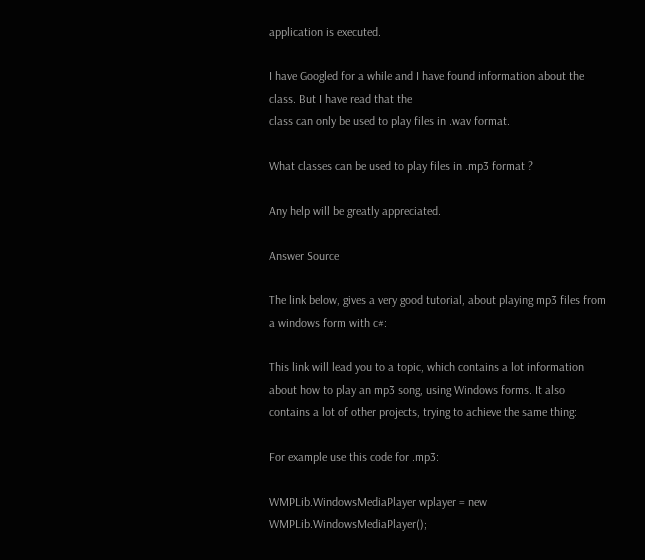application is executed.

I have Googled for a while and I have found information about the
class. But I have read that the
class can only be used to play files in .wav format.

What classes can be used to play files in .mp3 format ?

Any help will be greatly appreciated.

Answer Source

The link below, gives a very good tutorial, about playing mp3 files from a windows form with c#:

This link will lead you to a topic, which contains a lot information about how to play an mp3 song, using Windows forms. It also contains a lot of other projects, trying to achieve the same thing:

For example use this code for .mp3:

WMPLib.WindowsMediaPlayer wplayer = new WMPLib.WindowsMediaPlayer();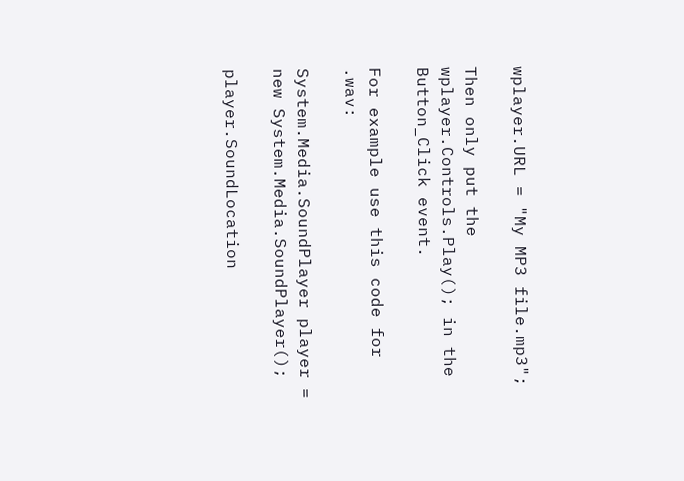wplayer.URL = "My MP3 file.mp3";

Then only put the wplayer.Controls.Play(); in the Button_Click event.

For example use this code for .wav:

System.Media.SoundPlayer player = new System.Media.SoundPlayer();

player.SoundLocation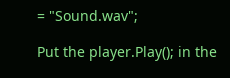= "Sound.wav";

Put the player.Play(); in the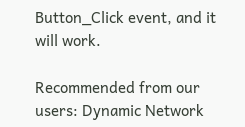Button_Click event, and it will work.

Recommended from our users: Dynamic Network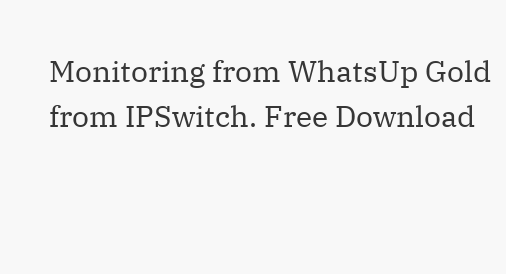Monitoring from WhatsUp Gold from IPSwitch. Free Download